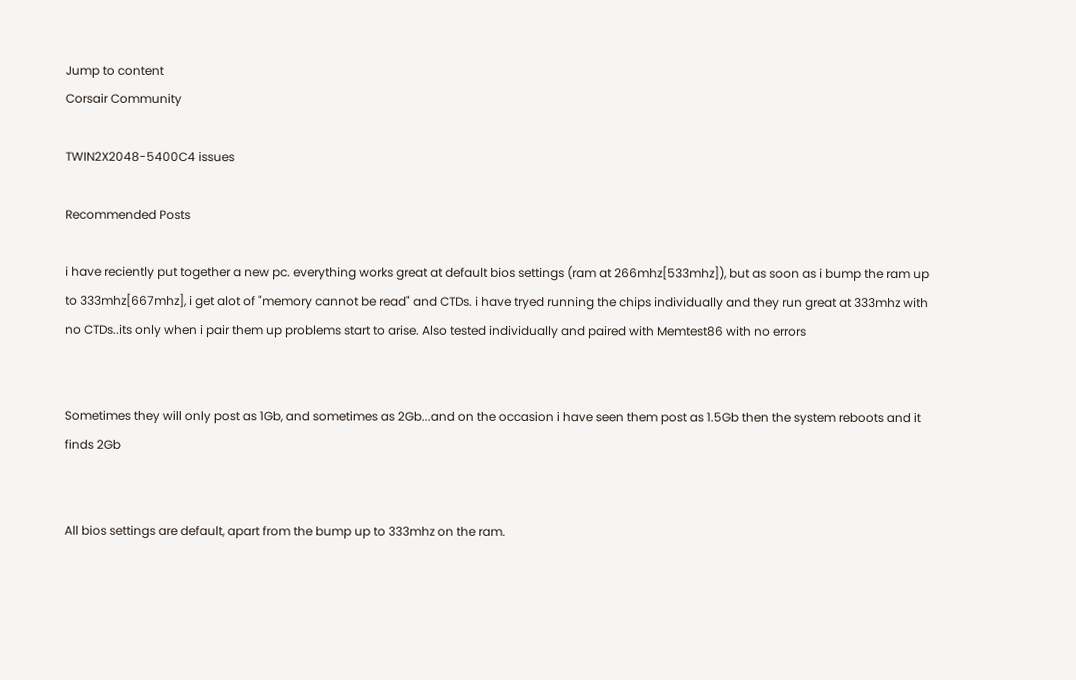Jump to content
Corsair Community

TWIN2X2048-5400C4 issues

Recommended Posts

i have reciently put together a new pc. everything works great at default bios settings (ram at 266mhz[533mhz]), but as soon as i bump the ram up to 333mhz[667mhz], i get alot of "memory cannot be read" and CTDs. i have tryed running the chips individually and they run great at 333mhz with no CTDs..its only when i pair them up problems start to arise. Also tested individually and paired with Memtest86 with no errors


Sometimes they will only post as 1Gb, and sometimes as 2Gb...and on the occasion i have seen them post as 1.5Gb then the system reboots and it finds 2Gb


All bios settings are default, apart from the bump up to 333mhz on the ram.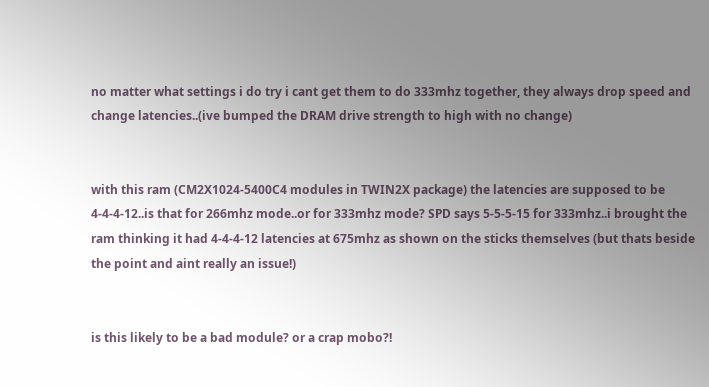no matter what settings i do try i cant get them to do 333mhz together, they always drop speed and change latencies..(ive bumped the DRAM drive strength to high with no change)


with this ram (CM2X1024-5400C4 modules in TWIN2X package) the latencies are supposed to be 4-4-4-12..is that for 266mhz mode..or for 333mhz mode? SPD says 5-5-5-15 for 333mhz..i brought the ram thinking it had 4-4-4-12 latencies at 675mhz as shown on the sticks themselves (but thats beside the point and aint really an issue!)


is this likely to be a bad module? or a crap mobo?!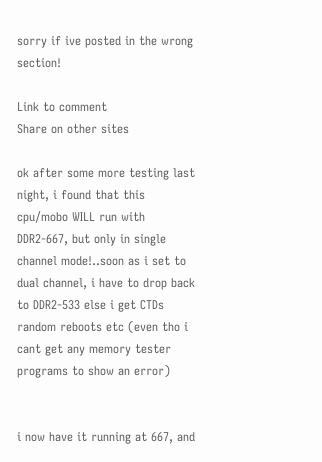sorry if ive posted in the wrong section!

Link to comment
Share on other sites

ok after some more testing last night, i found that this cpu/mobo WILL run with DDR2-667, but only in single channel mode!..soon as i set to dual channel, i have to drop back to DDR2-533 else i get CTDs random reboots etc (even tho i cant get any memory tester programs to show an error)


i now have it running at 667, and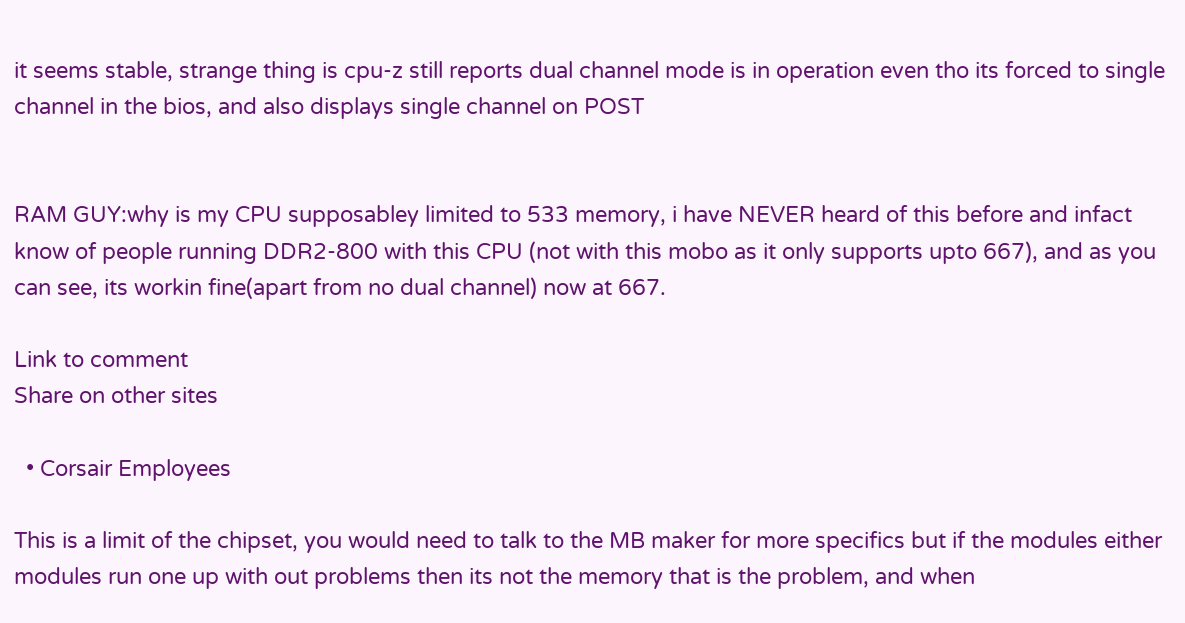it seems stable, strange thing is cpu-z still reports dual channel mode is in operation even tho its forced to single channel in the bios, and also displays single channel on POST


RAM GUY:why is my CPU supposabley limited to 533 memory, i have NEVER heard of this before and infact know of people running DDR2-800 with this CPU (not with this mobo as it only supports upto 667), and as you can see, its workin fine(apart from no dual channel) now at 667.

Link to comment
Share on other sites

  • Corsair Employees

This is a limit of the chipset, you would need to talk to the MB maker for more specifics but if the modules either modules run one up with out problems then its not the memory that is the problem, and when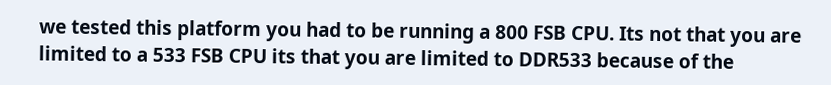we tested this platform you had to be running a 800 FSB CPU. Its not that you are limited to a 533 FSB CPU its that you are limited to DDR533 because of the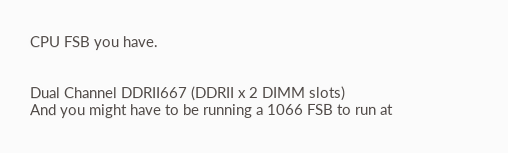CPU FSB you have.


Dual Channel DDRII667 (DDRII x 2 DIMM slots)
And you might have to be running a 1066 FSB to run at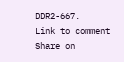DDR2-667.
Link to comment
Share on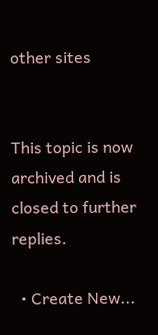other sites


This topic is now archived and is closed to further replies.

  • Create New...